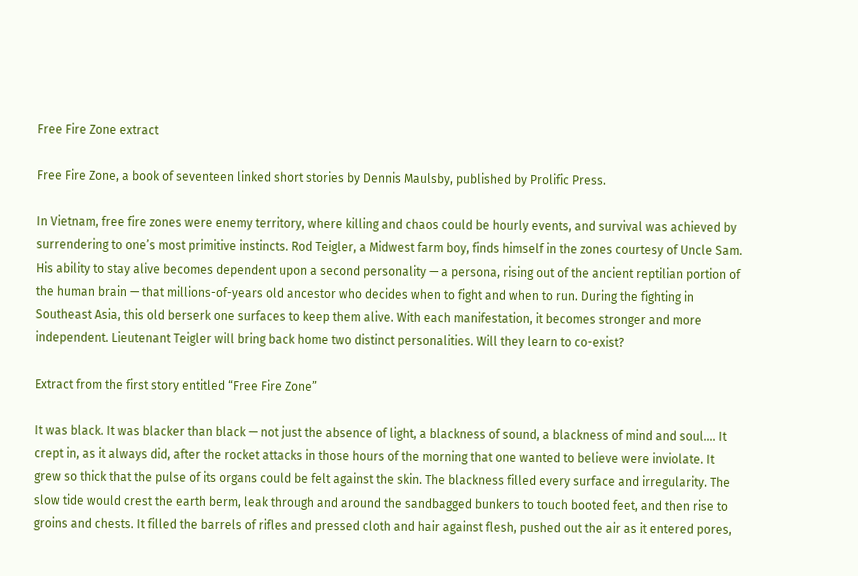Free Fire Zone extract

Free Fire Zone, a book of seventeen linked short stories by Dennis Maulsby, published by Prolific Press.

In Vietnam, free fire zones were enemy territory, where killing and chaos could be hourly events, and survival was achieved by surrendering to one’s most primitive instincts. Rod Teigler, a Midwest farm boy, finds himself in the zones courtesy of Uncle Sam. His ability to stay alive becomes dependent upon a second personality — a persona, rising out of the ancient reptilian portion of the human brain — that millions-of-years old ancestor who decides when to fight and when to run. During the fighting in Southeast Asia, this old berserk one surfaces to keep them alive. With each manifestation, it becomes stronger and more independent. Lieutenant Teigler will bring back home two distinct personalities. Will they learn to co-exist?

Extract from the first story entitled “Free Fire Zone”

It was black. It was blacker than black — not just the absence of light, a blackness of sound, a blackness of mind and soul…. It crept in, as it always did, after the rocket attacks in those hours of the morning that one wanted to believe were inviolate. It grew so thick that the pulse of its organs could be felt against the skin. The blackness filled every surface and irregularity. The slow tide would crest the earth berm, leak through and around the sandbagged bunkers to touch booted feet, and then rise to groins and chests. It filled the barrels of rifles and pressed cloth and hair against flesh, pushed out the air as it entered pores,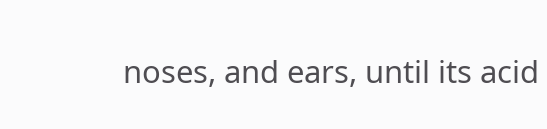noses, and ears, until its acid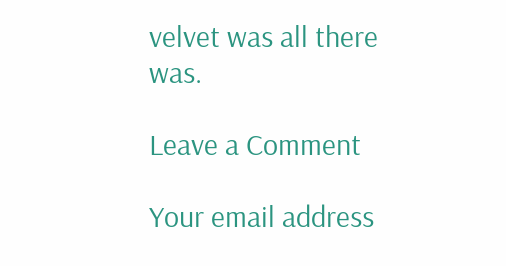velvet was all there was.

Leave a Comment

Your email address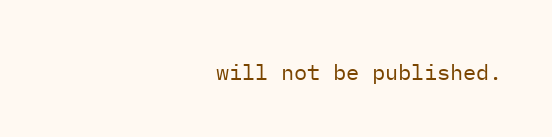will not be published.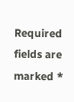Required fields are marked *